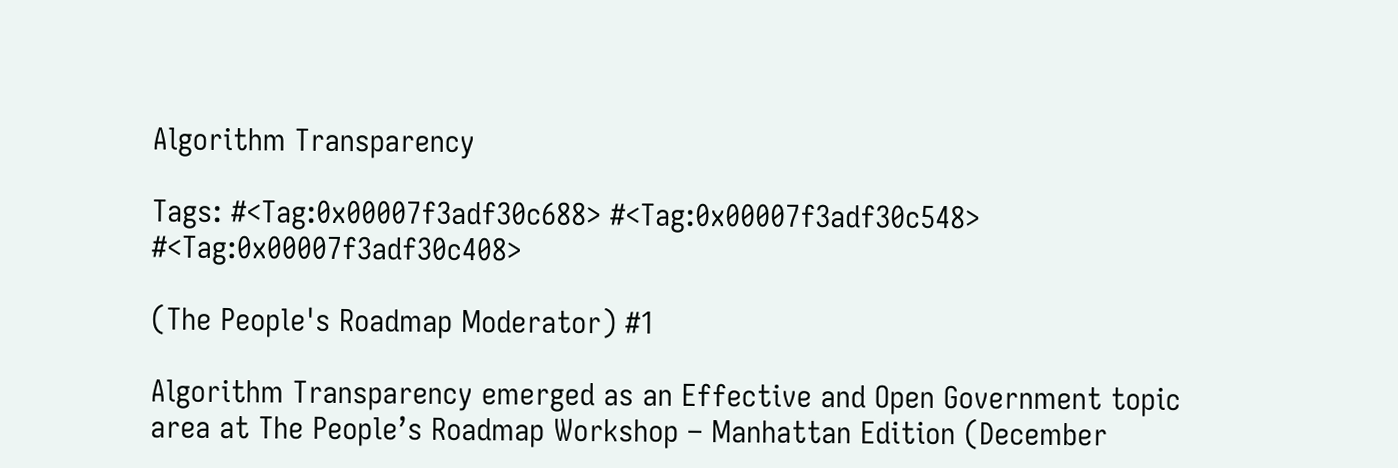Algorithm Transparency

Tags: #<Tag:0x00007f3adf30c688> #<Tag:0x00007f3adf30c548> #<Tag:0x00007f3adf30c408>

(The People's Roadmap Moderator) #1

Algorithm Transparency emerged as an Effective and Open Government topic area at The People’s Roadmap Workshop – Manhattan Edition (December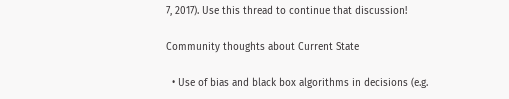7, 2017). Use this thread to continue that discussion!

Community thoughts about Current State

  • Use of bias and black box algorithms in decisions (e.g.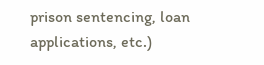prison sentencing, loan applications, etc.)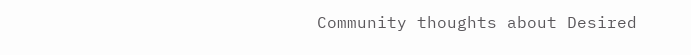Community thoughts about Desired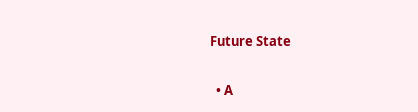Future State

  • A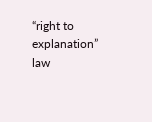“right to explanation” law